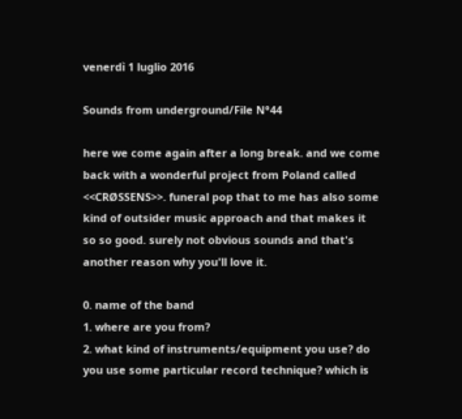venerdì 1 luglio 2016

Sounds from underground/File N°44

here we come again after a long break. and we come back with a wonderful project from Poland called <<CRØSSENS>>. funeral pop that to me has also some kind of outsider music approach and that makes it so so good. surely not obvious sounds and that's another reason why you'll love it.

0. name of the band
1. where are you from?
2. what kind of instruments/equipment you use? do you use some particular record technique? which is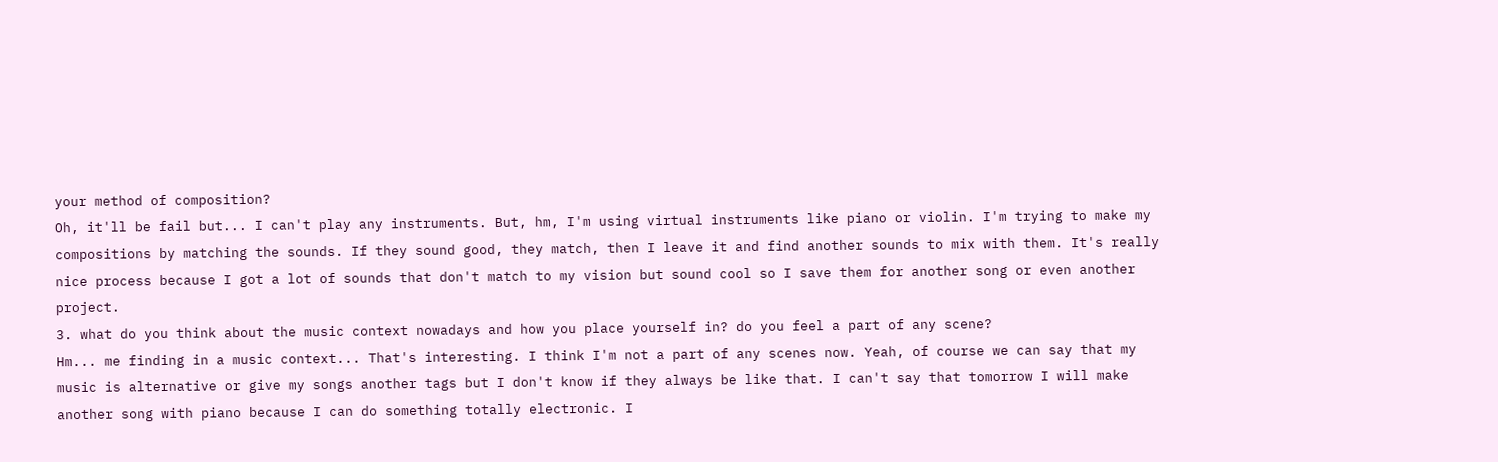your method of composition?
Oh, it'll be fail but... I can't play any instruments. But, hm, I'm using virtual instruments like piano or violin. I'm trying to make my compositions by matching the sounds. If they sound good, they match, then I leave it and find another sounds to mix with them. It's really nice process because I got a lot of sounds that don't match to my vision but sound cool so I save them for another song or even another project.
3. what do you think about the music context nowadays and how you place yourself in? do you feel a part of any scene?
Hm... me finding in a music context... That's interesting. I think I'm not a part of any scenes now. Yeah, of course we can say that my music is alternative or give my songs another tags but I don't know if they always be like that. I can't say that tomorrow I will make another song with piano because I can do something totally electronic. I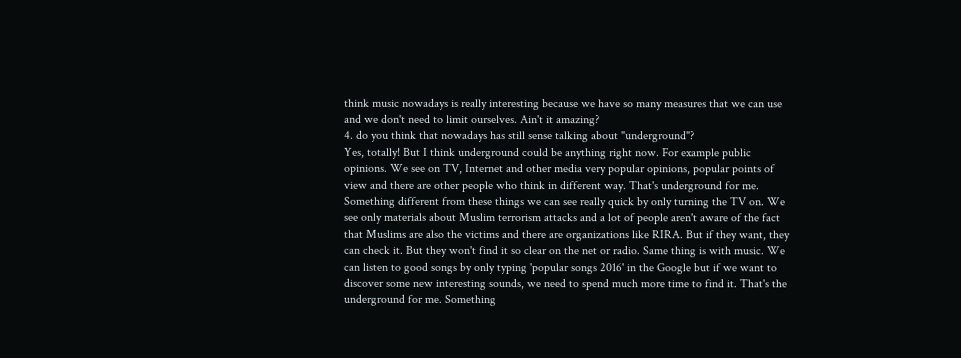think music nowadays is really interesting because we have so many measures that we can use and we don't need to limit ourselves. Ain't it amazing?
4. do you think that nowadays has still sense talking about "underground"?
Yes, totally! But I think underground could be anything right now. For example public opinions. We see on TV, Internet and other media very popular opinions, popular points of view and there are other people who think in different way. That's underground for me. Something different from these things we can see really quick by only turning the TV on. We see only materials about Muslim terrorism attacks and a lot of people aren't aware of the fact that Muslims are also the victims and there are organizations like RIRA. But if they want, they can check it. But they won't find it so clear on the net or radio. Same thing is with music. We can listen to good songs by only typing 'popular songs 2016' in the Google but if we want to discover some new interesting sounds, we need to spend much more time to find it. That's the underground for me. Something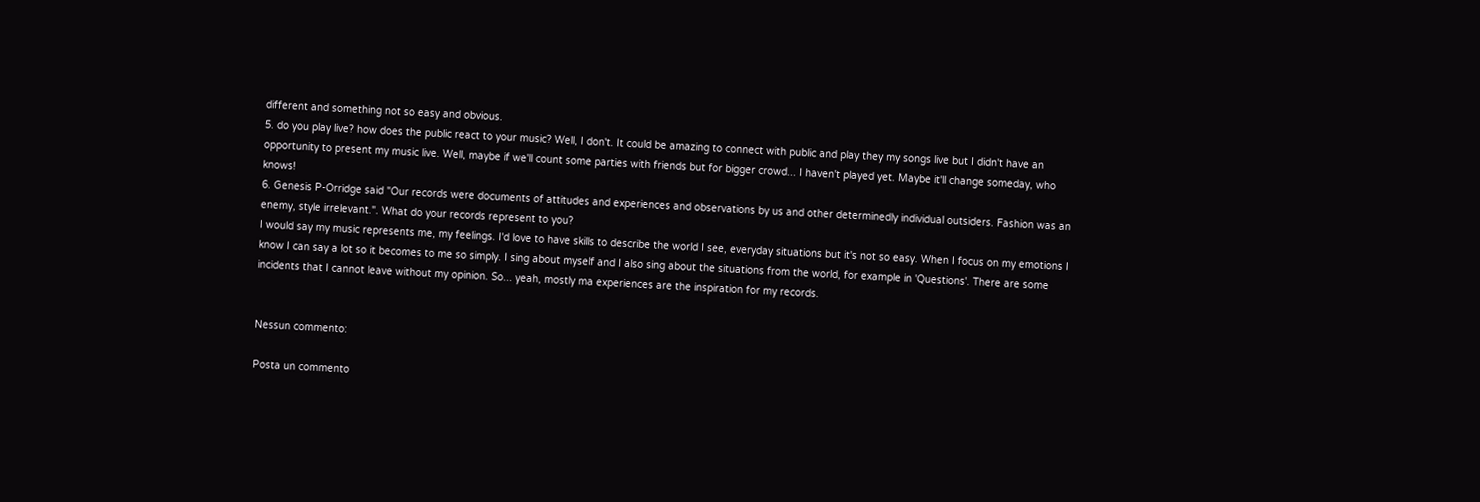different and something not so easy and obvious.
5. do you play live? how does the public react to your music? Well, I don't. It could be amazing to connect with public and play they my songs live but I didn't have an opportunity to present my music live. Well, maybe if we'll count some parties with friends but for bigger crowd... I haven't played yet. Maybe it'll change someday, who knows!
6. Genesis P-Orridge said "Our records were documents of attitudes and experiences and observations by us and other determinedly individual outsiders. Fashion was an enemy, style irrelevant.". What do your records represent to you?
I would say my music represents me, my feelings. I'd love to have skills to describe the world I see, everyday situations but it's not so easy. When I focus on my emotions I know I can say a lot so it becomes to me so simply. I sing about myself and I also sing about the situations from the world, for example in 'Questions'. There are some incidents that I cannot leave without my opinion. So... yeah, mostly ma experiences are the inspiration for my records.


Nessun commento:

Posta un commento